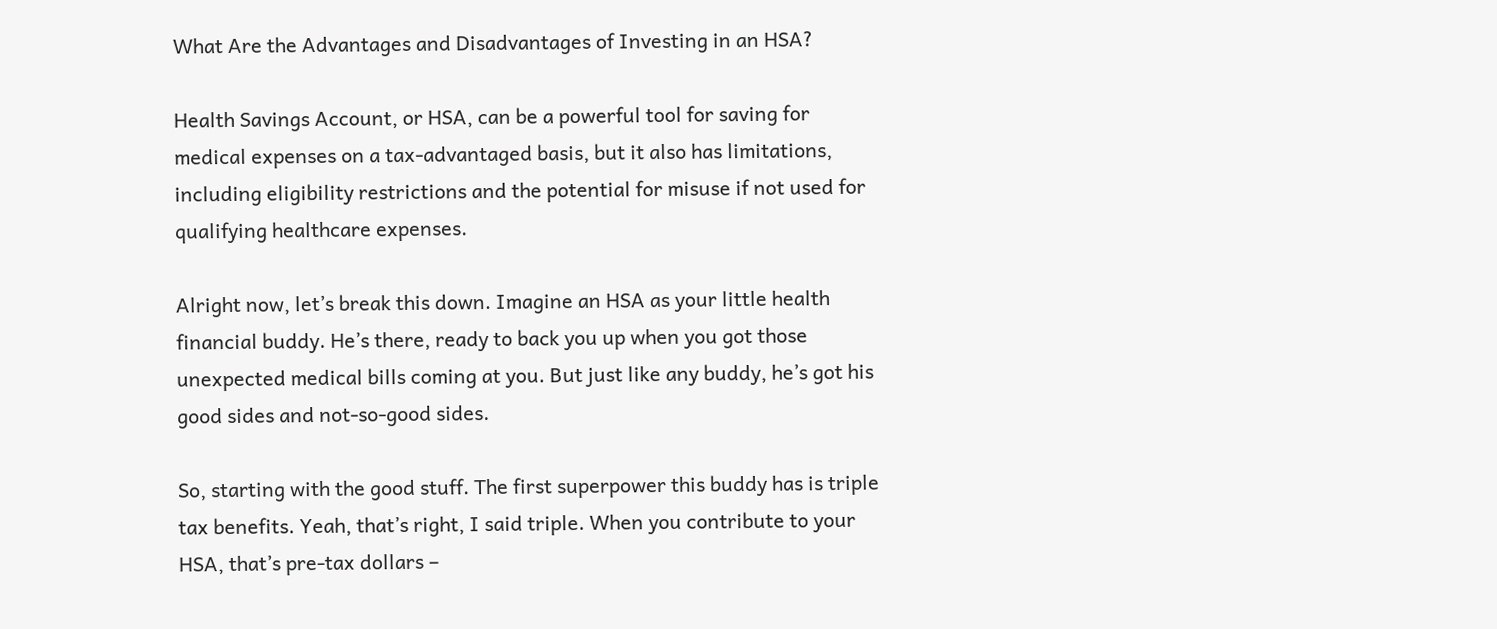What Are the Advantages and Disadvantages of Investing in an HSA?

Health Savings Account, or HSA, can be a powerful tool for saving for medical expenses on a tax-advantaged basis, but it also has limitations, including eligibility restrictions and the potential for misuse if not used for qualifying healthcare expenses.

Alright now, let’s break this down. Imagine an HSA as your little health financial buddy. He’s there, ready to back you up when you got those unexpected medical bills coming at you. But just like any buddy, he’s got his good sides and not-so-good sides.

So, starting with the good stuff. The first superpower this buddy has is triple tax benefits. Yeah, that’s right, I said triple. When you contribute to your HSA, that’s pre-tax dollars –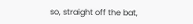so, straight off the bat,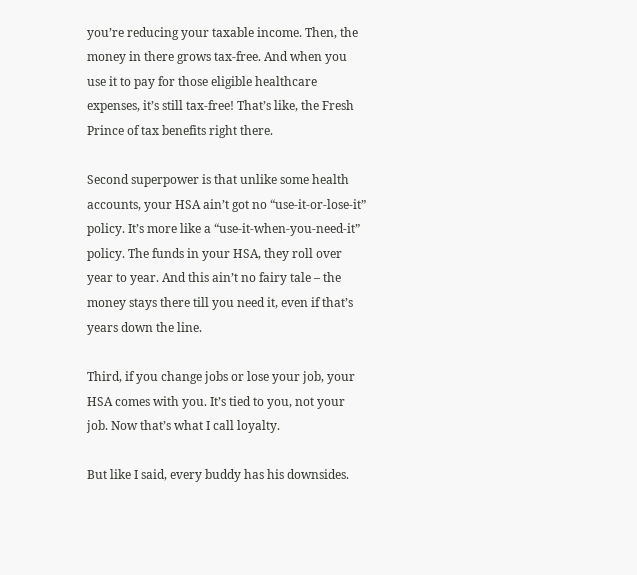you’re reducing your taxable income. Then, the money in there grows tax-free. And when you use it to pay for those eligible healthcare expenses, it’s still tax-free! That’s like, the Fresh Prince of tax benefits right there.

Second superpower is that unlike some health accounts, your HSA ain’t got no “use-it-or-lose-it” policy. It’s more like a “use-it-when-you-need-it” policy. The funds in your HSA, they roll over year to year. And this ain’t no fairy tale – the money stays there till you need it, even if that’s years down the line.

Third, if you change jobs or lose your job, your HSA comes with you. It’s tied to you, not your job. Now that’s what I call loyalty.

But like I said, every buddy has his downsides.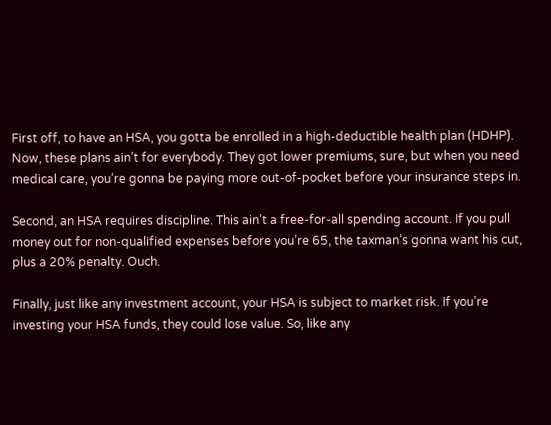First off, to have an HSA, you gotta be enrolled in a high-deductible health plan (HDHP). Now, these plans ain’t for everybody. They got lower premiums, sure, but when you need medical care, you’re gonna be paying more out-of-pocket before your insurance steps in.

Second, an HSA requires discipline. This ain’t a free-for-all spending account. If you pull money out for non-qualified expenses before you’re 65, the taxman’s gonna want his cut, plus a 20% penalty. Ouch.

Finally, just like any investment account, your HSA is subject to market risk. If you’re investing your HSA funds, they could lose value. So, like any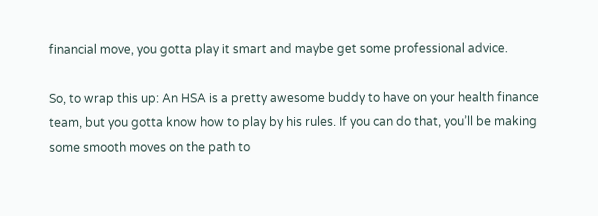financial move, you gotta play it smart and maybe get some professional advice.

So, to wrap this up: An HSA is a pretty awesome buddy to have on your health finance team, but you gotta know how to play by his rules. If you can do that, you’ll be making some smooth moves on the path to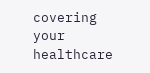covering your healthcare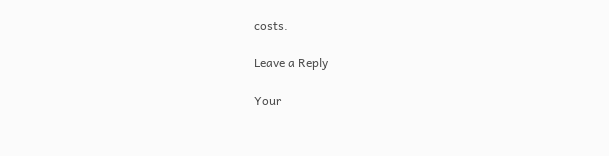costs.

Leave a Reply

Your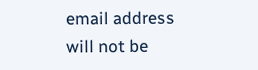email address will not be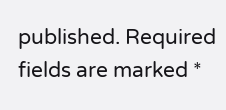published. Required fields are marked *